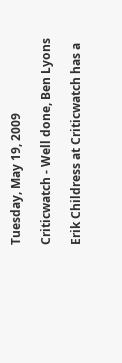Tuesday, May 19, 2009

Criticwatch - Well done, Ben Lyons

Erik Childress at Criticwatch has a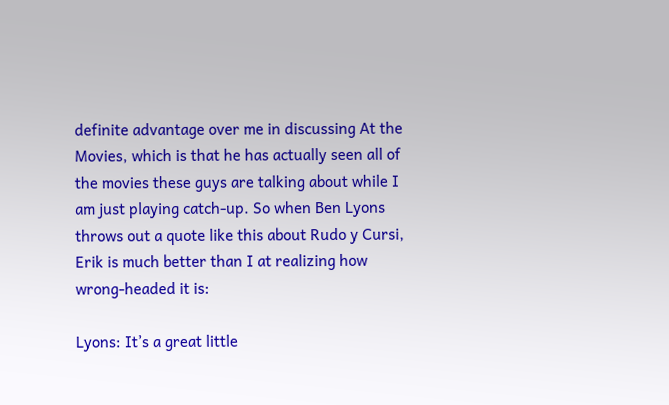definite advantage over me in discussing At the Movies, which is that he has actually seen all of the movies these guys are talking about while I am just playing catch-up. So when Ben Lyons throws out a quote like this about Rudo y Cursi, Erik is much better than I at realizing how wrong-headed it is:

Lyons: It’s a great little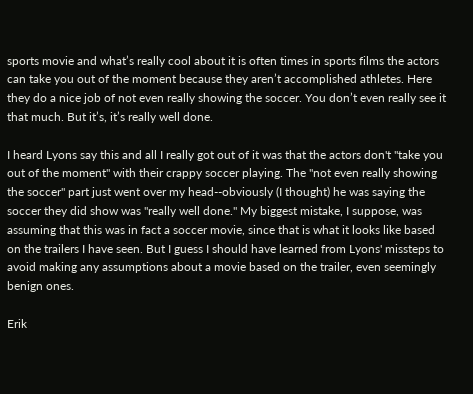sports movie and what’s really cool about it is often times in sports films the actors can take you out of the moment because they aren’t accomplished athletes. Here they do a nice job of not even really showing the soccer. You don’t even really see it that much. But it’s, it’s really well done.

I heard Lyons say this and all I really got out of it was that the actors don't "take you out of the moment" with their crappy soccer playing. The "not even really showing the soccer" part just went over my head--obviously (I thought) he was saying the soccer they did show was "really well done." My biggest mistake, I suppose, was assuming that this was in fact a soccer movie, since that is what it looks like based on the trailers I have seen. But I guess I should have learned from Lyons' missteps to avoid making any assumptions about a movie based on the trailer, even seemingly benign ones.

Erik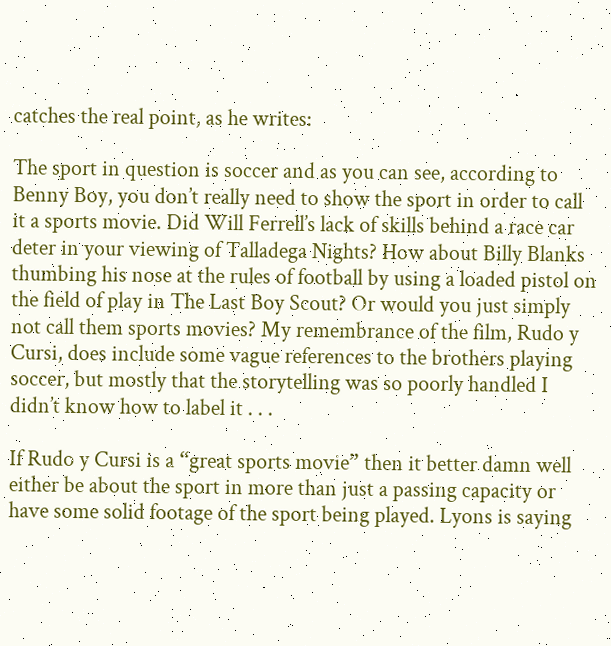catches the real point, as he writes:

The sport in question is soccer and as you can see, according to Benny Boy, you don’t really need to show the sport in order to call it a sports movie. Did Will Ferrell’s lack of skills behind a race car deter in your viewing of Talladega Nights? How about Billy Blanks thumbing his nose at the rules of football by using a loaded pistol on the field of play in The Last Boy Scout? Or would you just simply not call them sports movies? My remembrance of the film, Rudo y Cursi, does include some vague references to the brothers playing soccer, but mostly that the storytelling was so poorly handled I didn’t know how to label it . . .

If Rudo y Cursi is a “great sports movie” then it better damn well either be about the sport in more than just a passing capacity or have some solid footage of the sport being played. Lyons is saying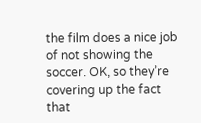the film does a nice job of not showing the soccer. OK, so they’re covering up the fact that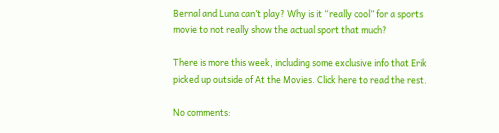Bernal and Luna can’t play? Why is it “really cool” for a sports movie to not really show the actual sport that much?

There is more this week, including some exclusive info that Erik picked up outside of At the Movies. Click here to read the rest.

No comments: